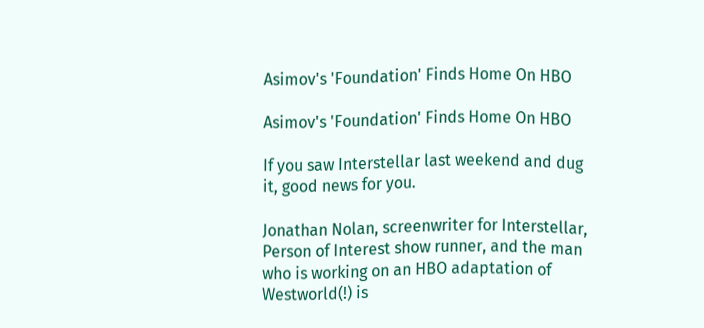Asimov's 'Foundation' Finds Home On HBO

Asimov's 'Foundation' Finds Home On HBO

If you saw Interstellar last weekend and dug it, good news for you.

Jonathan Nolan, screenwriter for Interstellar, Person of Interest show runner, and the man who is working on an HBO adaptation of Westworld(!) is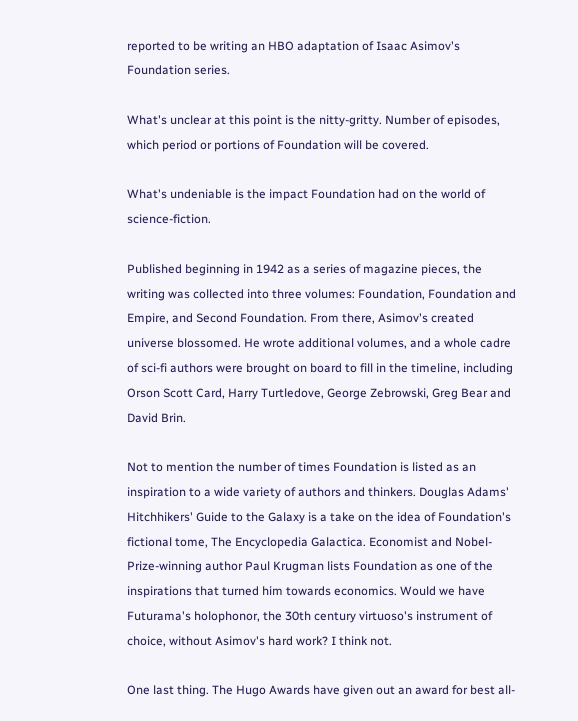reported to be writing an HBO adaptation of Isaac Asimov's Foundation series.

What's unclear at this point is the nitty-gritty. Number of episodes, which period or portions of Foundation will be covered.

What's undeniable is the impact Foundation had on the world of science-fiction.

Published beginning in 1942 as a series of magazine pieces, the writing was collected into three volumes: Foundation, Foundation and Empire, and Second Foundation. From there, Asimov's created universe blossomed. He wrote additional volumes, and a whole cadre of sci-fi authors were brought on board to fill in the timeline, including Orson Scott Card, Harry Turtledove, George Zebrowski, Greg Bear and David Brin.

Not to mention the number of times Foundation is listed as an inspiration to a wide variety of authors and thinkers. Douglas Adams' Hitchhikers' Guide to the Galaxy is a take on the idea of Foundation's fictional tome, The Encyclopedia Galactica. Economist and Nobel-Prize-winning author Paul Krugman lists Foundation as one of the inspirations that turned him towards economics. Would we have Futurama's holophonor, the 30th century virtuoso's instrument of choice, without Asimov's hard work? I think not.

One last thing. The Hugo Awards have given out an award for best all-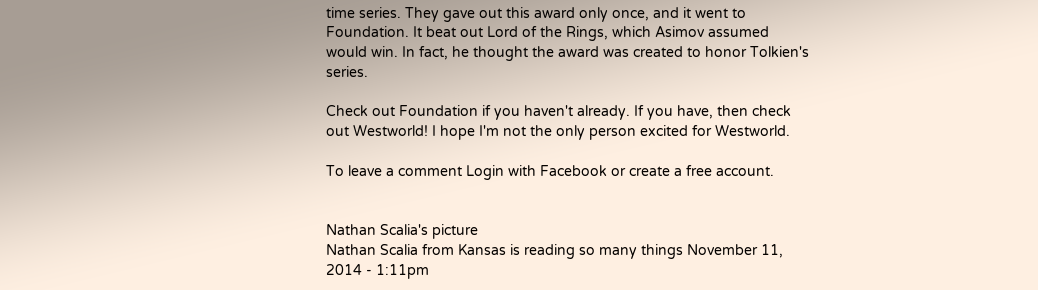time series. They gave out this award only once, and it went to Foundation. It beat out Lord of the Rings, which Asimov assumed would win. In fact, he thought the award was created to honor Tolkien's series.

Check out Foundation if you haven't already. If you have, then check out Westworld! I hope I'm not the only person excited for Westworld.

To leave a comment Login with Facebook or create a free account.


Nathan Scalia's picture
Nathan Scalia from Kansas is reading so many things November 11, 2014 - 1:11pm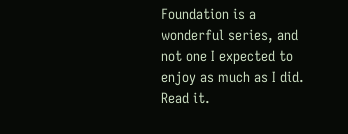Foundation is a wonderful series, and not one I expected to enjoy as much as I did. Read it.